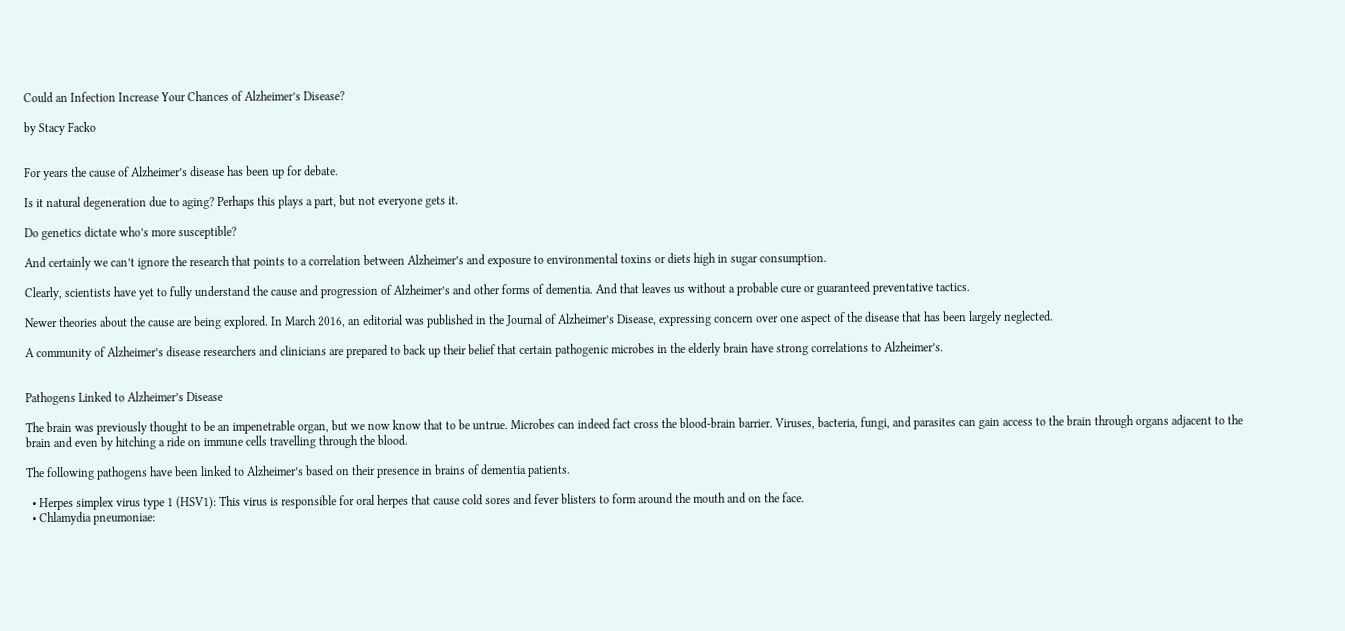Could an Infection Increase Your Chances of Alzheimer’s Disease?

by Stacy Facko


For years the cause of Alzheimer’s disease has been up for debate.

Is it natural degeneration due to aging? Perhaps this plays a part, but not everyone gets it.

Do genetics dictate who’s more susceptible?

And certainly we can’t ignore the research that points to a correlation between Alzheimer’s and exposure to environmental toxins or diets high in sugar consumption.

Clearly, scientists have yet to fully understand the cause and progression of Alzheimer’s and other forms of dementia. And that leaves us without a probable cure or guaranteed preventative tactics.

Newer theories about the cause are being explored. In March 2016, an editorial was published in the Journal of Alzheimer’s Disease, expressing concern over one aspect of the disease that has been largely neglected.

A community of Alzheimer’s disease researchers and clinicians are prepared to back up their belief that certain pathogenic microbes in the elderly brain have strong correlations to Alzheimer’s.


Pathogens Linked to Alzheimer’s Disease

The brain was previously thought to be an impenetrable organ, but we now know that to be untrue. Microbes can indeed fact cross the blood-brain barrier. Viruses, bacteria, fungi, and parasites can gain access to the brain through organs adjacent to the brain and even by hitching a ride on immune cells travelling through the blood.

The following pathogens have been linked to Alzheimer’s based on their presence in brains of dementia patients.

  • Herpes simplex virus type 1 (HSV1): This virus is responsible for oral herpes that cause cold sores and fever blisters to form around the mouth and on the face.
  • Chlamydia pneumoniae: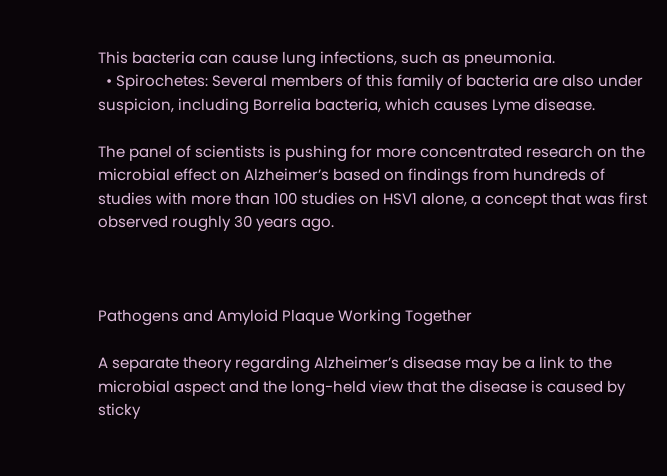This bacteria can cause lung infections, such as pneumonia.
  • Spirochetes: Several members of this family of bacteria are also under suspicion, including Borrelia bacteria, which causes Lyme disease.

The panel of scientists is pushing for more concentrated research on the microbial effect on Alzheimer’s based on findings from hundreds of studies with more than 100 studies on HSV1 alone, a concept that was first observed roughly 30 years ago.



Pathogens and Amyloid Plaque Working Together

A separate theory regarding Alzheimer’s disease may be a link to the microbial aspect and the long-held view that the disease is caused by sticky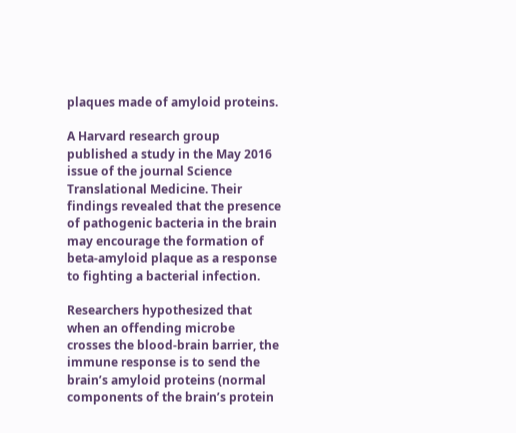plaques made of amyloid proteins.

A Harvard research group published a study in the May 2016 issue of the journal Science Translational Medicine. Their findings revealed that the presence of pathogenic bacteria in the brain may encourage the formation of beta-amyloid plaque as a response to fighting a bacterial infection.

Researchers hypothesized that when an offending microbe crosses the blood-brain barrier, the immune response is to send the brain’s amyloid proteins (normal components of the brain’s protein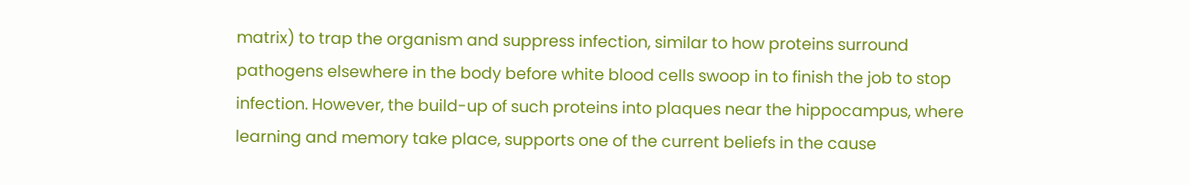matrix) to trap the organism and suppress infection, similar to how proteins surround pathogens elsewhere in the body before white blood cells swoop in to finish the job to stop infection. However, the build-up of such proteins into plaques near the hippocampus, where learning and memory take place, supports one of the current beliefs in the cause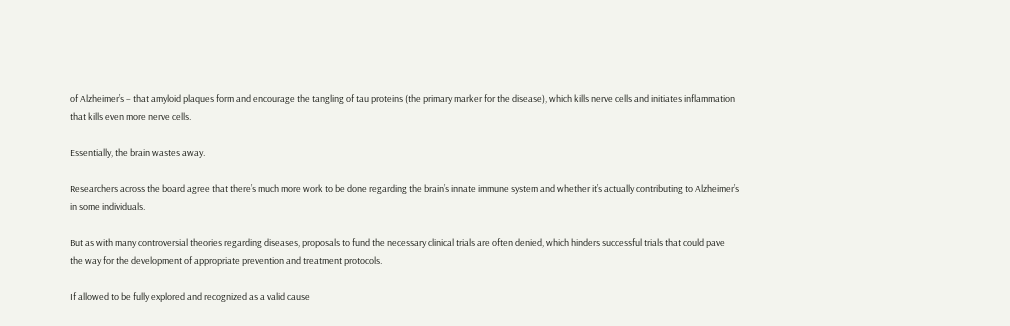of Alzheimer’s – that amyloid plaques form and encourage the tangling of tau proteins (the primary marker for the disease), which kills nerve cells and initiates inflammation that kills even more nerve cells.

Essentially, the brain wastes away.

Researchers across the board agree that there’s much more work to be done regarding the brain’s innate immune system and whether it’s actually contributing to Alzheimer’s in some individuals.

But as with many controversial theories regarding diseases, proposals to fund the necessary clinical trials are often denied, which hinders successful trials that could pave the way for the development of appropriate prevention and treatment protocols.

If allowed to be fully explored and recognized as a valid cause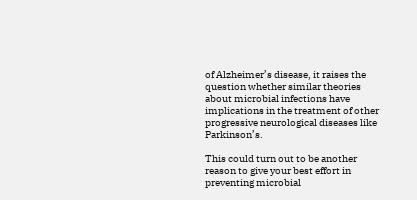of Alzheimer’s disease, it raises the question whether similar theories about microbial infections have implications in the treatment of other progressive neurological diseases like Parkinson’s.

This could turn out to be another reason to give your best effort in preventing microbial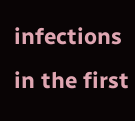infections in the first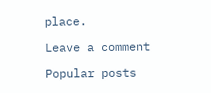place.

Leave a comment

Popular posts